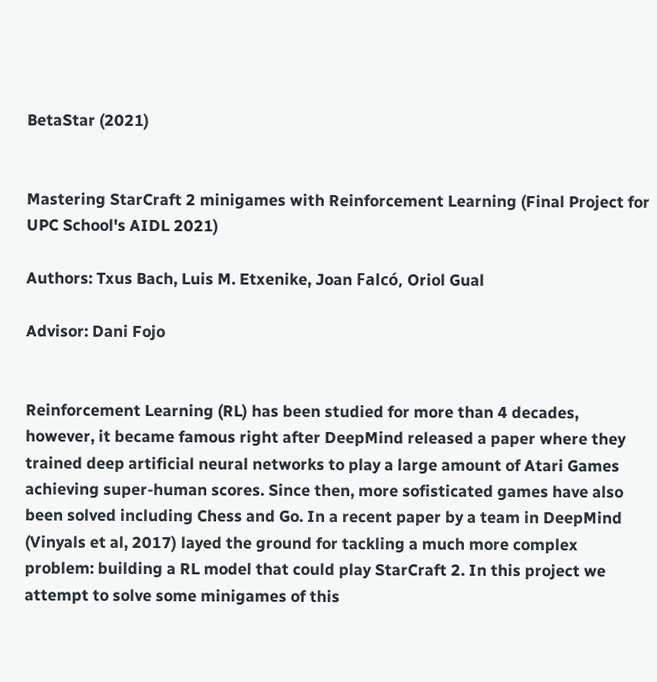BetaStar (2021)


Mastering StarCraft 2 minigames with Reinforcement Learning (Final Project for UPC School's AIDL 2021)

Authors: Txus Bach, Luis M. Etxenike, Joan Falcó, Oriol Gual

Advisor: Dani Fojo


Reinforcement Learning (RL) has been studied for more than 4 decades, however, it became famous right after DeepMind released a paper where they trained deep artificial neural networks to play a large amount of Atari Games achieving super-human scores. Since then, more sofisticated games have also been solved including Chess and Go. In a recent paper by a team in DeepMind (Vinyals et al, 2017) layed the ground for tackling a much more complex problem: building a RL model that could play StarCraft 2. In this project we attempt to solve some minigames of this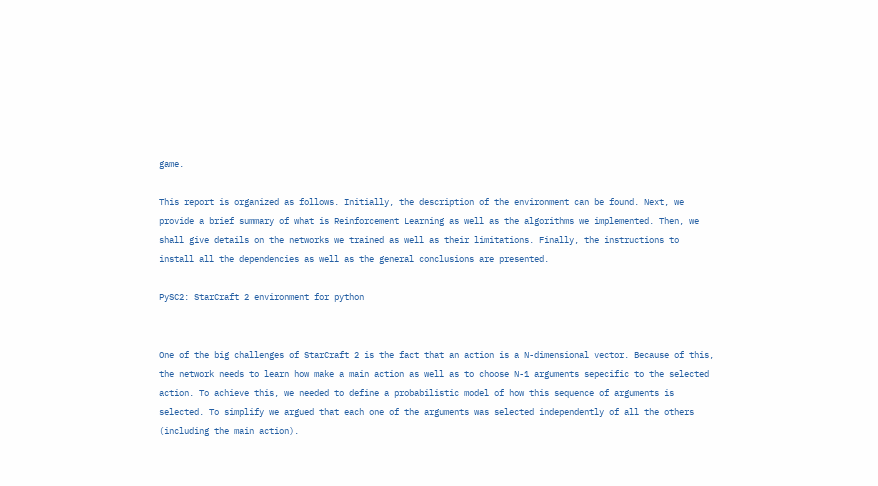game.

This report is organized as follows. Initially, the description of the environment can be found. Next, we provide a brief summary of what is Reinforcement Learning as well as the algorithms we implemented. Then, we shall give details on the networks we trained as well as their limitations. Finally, the instructions to install all the dependencies as well as the general conclusions are presented.

PySC2: StarCraft 2 environment for python


One of the big challenges of StarCraft 2 is the fact that an action is a N-dimensional vector. Because of this, the network needs to learn how make a main action as well as to choose N-1 arguments sepecific to the selected action. To achieve this, we needed to define a probabilistic model of how this sequence of arguments is selected. To simplify we argued that each one of the arguments was selected independently of all the others (including the main action).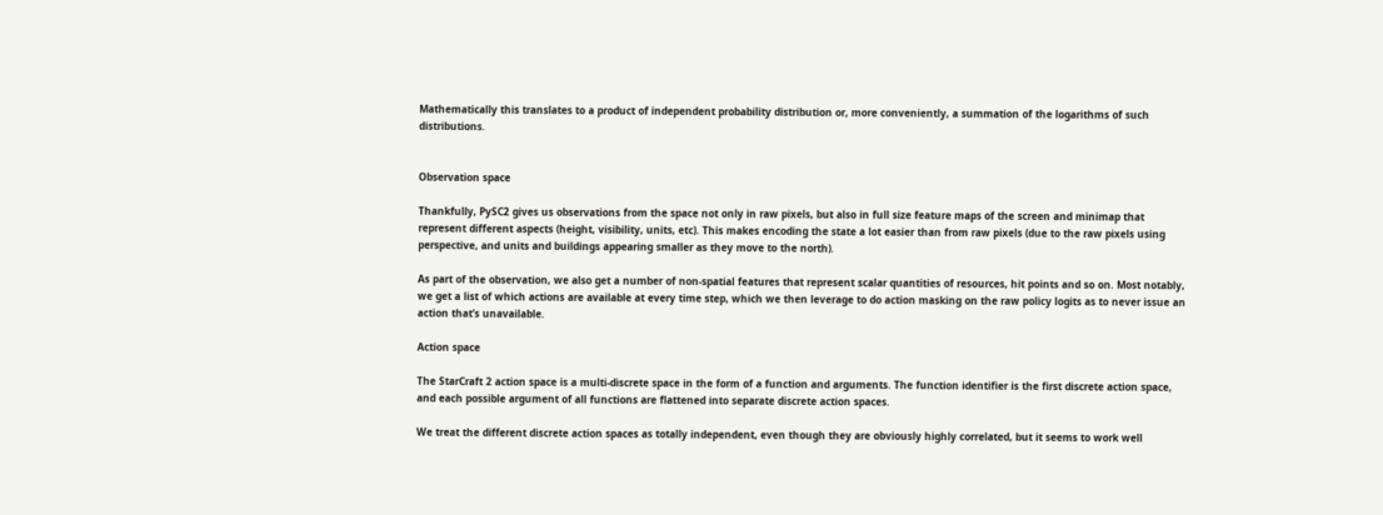Mathematically this translates to a product of independent probability distribution or, more conveniently, a summation of the logarithms of such distributions.


Observation space

Thankfully, PySC2 gives us observations from the space not only in raw pixels, but also in full size feature maps of the screen and minimap that represent different aspects (height, visibility, units, etc). This makes encoding the state a lot easier than from raw pixels (due to the raw pixels using perspective, and units and buildings appearing smaller as they move to the north).

As part of the observation, we also get a number of non-spatial features that represent scalar quantities of resources, hit points and so on. Most notably, we get a list of which actions are available at every time step, which we then leverage to do action masking on the raw policy logits as to never issue an action that’s unavailable.

Action space

The StarCraft 2 action space is a multi-discrete space in the form of a function and arguments. The function identifier is the first discrete action space, and each possible argument of all functions are flattened into separate discrete action spaces.

We treat the different discrete action spaces as totally independent, even though they are obviously highly correlated, but it seems to work well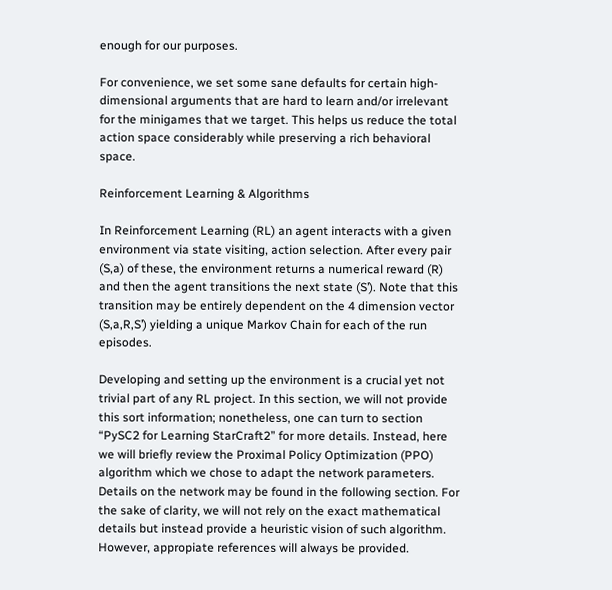enough for our purposes.

For convenience, we set some sane defaults for certain high-dimensional arguments that are hard to learn and/or irrelevant for the minigames that we target. This helps us reduce the total action space considerably while preserving a rich behavioral space.

Reinforcement Learning & Algorithms

In Reinforcement Learning (RL) an agent interacts with a given environment via state visiting, action selection. After every pair (S,a) of these, the environment returns a numerical reward (R) and then the agent transitions the next state (S’). Note that this transition may be entirely dependent on the 4 dimension vector (S,a,R,S’) yielding a unique Markov Chain for each of the run episodes.

Developing and setting up the environment is a crucial yet not trivial part of any RL project. In this section, we will not provide this sort information; nonetheless, one can turn to section “PySC2 for Learning StarCraft2” for more details. Instead, here we will briefly review the Proximal Policy Optimization (PPO) algorithm which we chose to adapt the network parameters. Details on the network may be found in the following section. For the sake of clarity, we will not rely on the exact mathematical details but instead provide a heuristic vision of such algorithm. However, appropiate references will always be provided.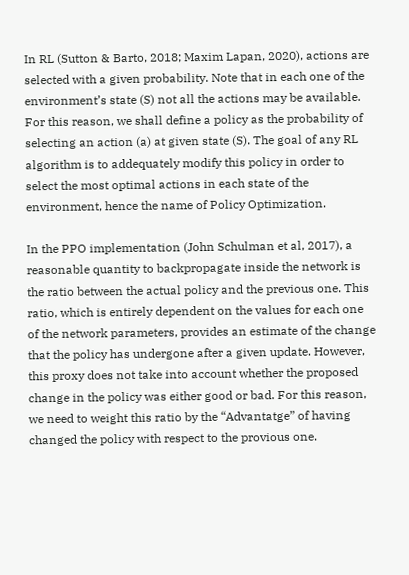In RL (Sutton & Barto, 2018; Maxim Lapan, 2020), actions are selected with a given probability. Note that in each one of the environment’s state (S) not all the actions may be available. For this reason, we shall define a policy as the probability of selecting an action (a) at given state (S). The goal of any RL algorithm is to addequately modify this policy in order to select the most optimal actions in each state of the environment, hence the name of Policy Optimization.

In the PPO implementation (John Schulman et al, 2017), a reasonable quantity to backpropagate inside the network is the ratio between the actual policy and the previous one. This ratio, which is entirely dependent on the values for each one of the network parameters, provides an estimate of the change that the policy has undergone after a given update. However, this proxy does not take into account whether the proposed change in the policy was either good or bad. For this reason, we need to weight this ratio by the “Advantatge” of having changed the policy with respect to the provious one.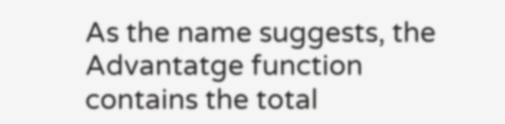As the name suggests, the Advantatge function contains the total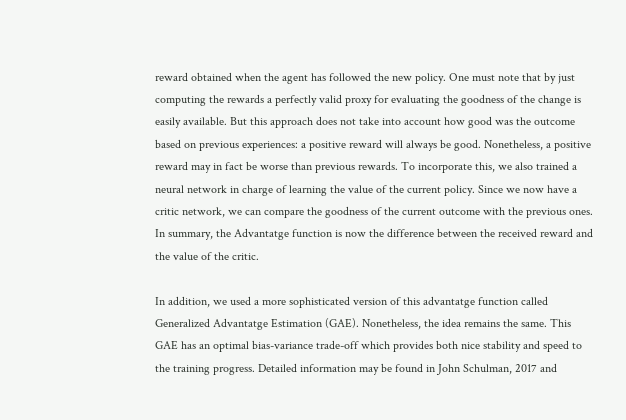reward obtained when the agent has followed the new policy. One must note that by just computing the rewards a perfectly valid proxy for evaluating the goodness of the change is easily available. But this approach does not take into account how good was the outcome based on previous experiences: a positive reward will always be good. Nonetheless, a positive reward may in fact be worse than previous rewards. To incorporate this, we also trained a neural network in charge of learning the value of the current policy. Since we now have a critic network, we can compare the goodness of the current outcome with the previous ones. In summary, the Advantatge function is now the difference between the received reward and the value of the critic.

In addition, we used a more sophisticated version of this advantatge function called Generalized Advantatge Estimation (GAE). Nonetheless, the idea remains the same. This GAE has an optimal bias-variance trade-off which provides both nice stability and speed to the training progress. Detailed information may be found in John Schulman, 2017 and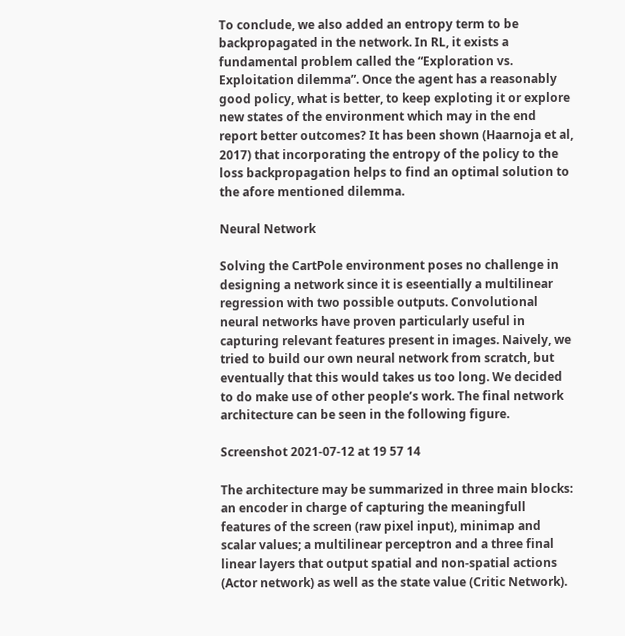To conclude, we also added an entropy term to be backpropagated in the network. In RL, it exists a fundamental problem called the “Exploration vs. Exploitation dilemma”. Once the agent has a reasonably good policy, what is better, to keep exploting it or explore new states of the environment which may in the end report better outcomes? It has been shown (Haarnoja et al, 2017) that incorporating the entropy of the policy to the loss backpropagation helps to find an optimal solution to the afore mentioned dilemma.

Neural Network

Solving the CartPole environment poses no challenge in designing a network since it is eseentially a multilinear regression with two possible outputs. Convolutional neural networks have proven particularly useful in capturing relevant features present in images. Naively, we tried to build our own neural network from scratch, but eventually that this would takes us too long. We decided to do make use of other people’s work. The final network architecture can be seen in the following figure.

Screenshot 2021-07-12 at 19 57 14

The architecture may be summarized in three main blocks: an encoder in charge of capturing the meaningfull features of the screen (raw pixel input), minimap and scalar values; a multilinear perceptron and a three final linear layers that output spatial and non-spatial actions (Actor network) as well as the state value (Critic Network).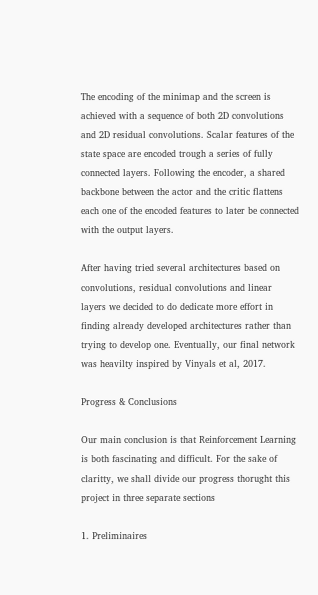The encoding of the minimap and the screen is achieved with a sequence of both 2D convolutions and 2D residual convolutions. Scalar features of the state space are encoded trough a series of fully connected layers. Following the encoder, a shared backbone between the actor and the critic flattens each one of the encoded features to later be connected with the output layers.

After having tried several architectures based on convolutions, residual convolutions and linear layers we decided to do dedicate more effort in finding already developed architectures rather than trying to develop one. Eventually, our final network was heavilty inspired by Vinyals et al, 2017.

Progress & Conclusions

Our main conclusion is that Reinforcement Learning is both fascinating and difficult. For the sake of claritty, we shall divide our progress thorught this project in three separate sections

1. Preliminaires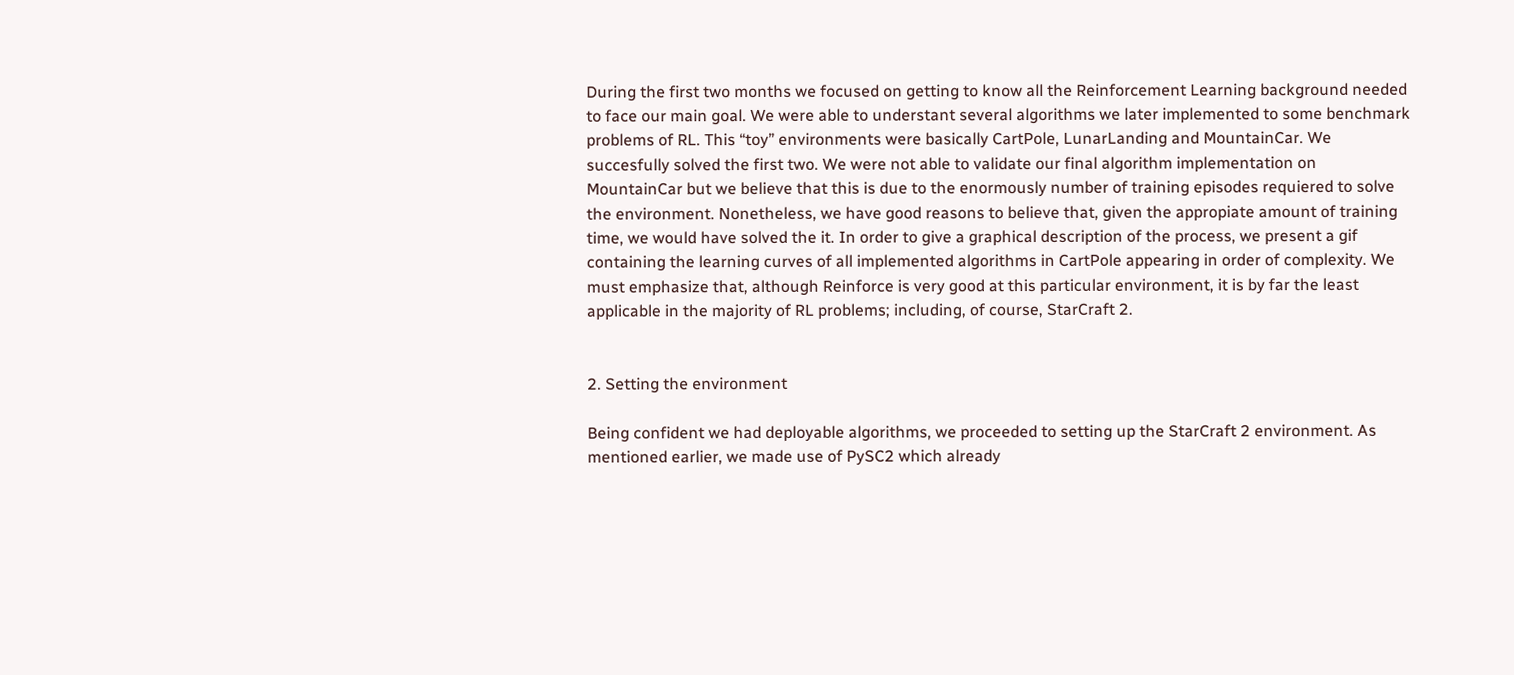During the first two months we focused on getting to know all the Reinforcement Learning background needed to face our main goal. We were able to understant several algorithms we later implemented to some benchmark problems of RL. This “toy” environments were basically CartPole, LunarLanding and MountainCar. We succesfully solved the first two. We were not able to validate our final algorithm implementation on MountainCar but we believe that this is due to the enormously number of training episodes requiered to solve the environment. Nonetheless, we have good reasons to believe that, given the appropiate amount of training time, we would have solved the it. In order to give a graphical description of the process, we present a gif containing the learning curves of all implemented algorithms in CartPole appearing in order of complexity. We must emphasize that, although Reinforce is very good at this particular environment, it is by far the least applicable in the majority of RL problems; including, of course, StarCraft 2.


2. Setting the environment

Being confident we had deployable algorithms, we proceeded to setting up the StarCraft 2 environment. As mentioned earlier, we made use of PySC2 which already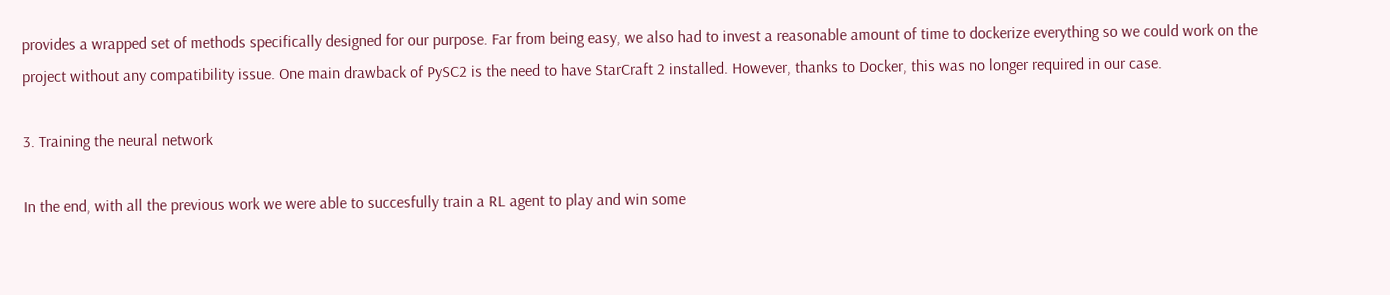provides a wrapped set of methods specifically designed for our purpose. Far from being easy, we also had to invest a reasonable amount of time to dockerize everything so we could work on the project without any compatibility issue. One main drawback of PySC2 is the need to have StarCraft 2 installed. However, thanks to Docker, this was no longer required in our case.

3. Training the neural network

In the end, with all the previous work we were able to succesfully train a RL agent to play and win some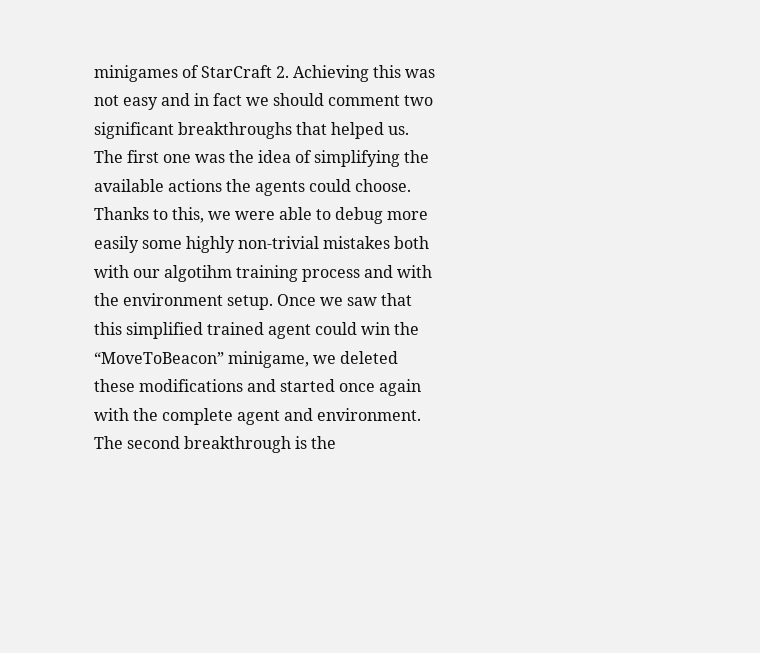minigames of StarCraft 2. Achieving this was not easy and in fact we should comment two significant breakthroughs that helped us. The first one was the idea of simplifying the available actions the agents could choose. Thanks to this, we were able to debug more easily some highly non-trivial mistakes both with our algotihm training process and with the environment setup. Once we saw that this simplified trained agent could win the “MoveToBeacon” minigame, we deleted these modifications and started once again with the complete agent and environment. The second breakthrough is the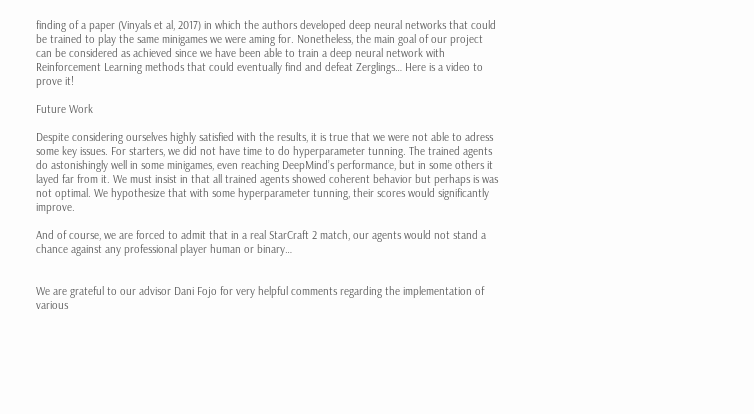finding of a paper (Vinyals et al, 2017) in which the authors developed deep neural networks that could be trained to play the same minigames we were aming for. Nonetheless, the main goal of our project can be considered as achieved since we have been able to train a deep neural network with Reinforcement Learning methods that could eventually find and defeat Zerglings… Here is a video to prove it!

Future Work

Despite considering ourselves highly satisfied with the results, it is true that we were not able to adress some key issues. For starters, we did not have time to do hyperparameter tunning. The trained agents do astonishingly well in some minigames, even reaching DeepMind’s performance, but in some others it layed far from it. We must insist in that all trained agents showed coherent behavior but perhaps is was not optimal. We hypothesize that with some hyperparameter tunning, their scores would significantly improve.

And of course, we are forced to admit that in a real StarCraft 2 match, our agents would not stand a chance against any professional player human or binary…


We are grateful to our advisor Dani Fojo for very helpful comments regarding the implementation of various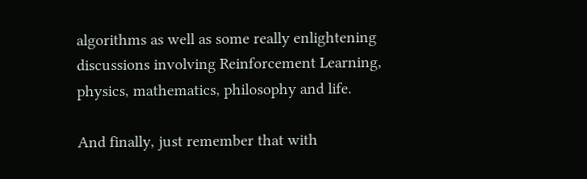algorithms as well as some really enlightening discussions involving Reinforcement Learning, physics, mathematics, philosophy and life.

And finally, just remember that with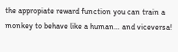the appropiate reward function you can train a monkey to behave like a human… and viceversa!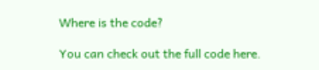Where is the code?

You can check out the full code here.